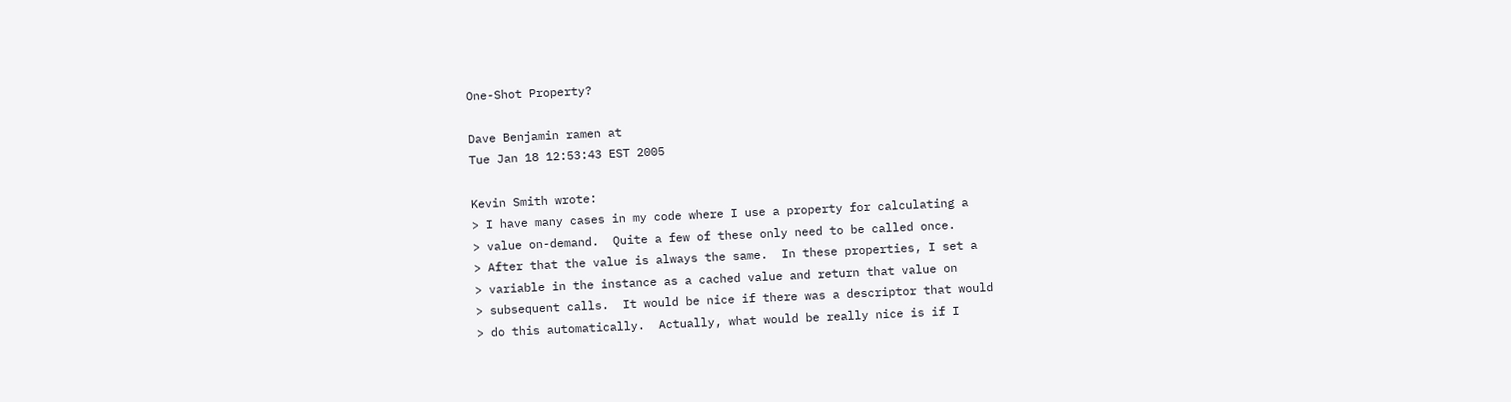One-Shot Property?

Dave Benjamin ramen at
Tue Jan 18 12:53:43 EST 2005

Kevin Smith wrote:
> I have many cases in my code where I use a property for calculating a
> value on-demand.  Quite a few of these only need to be called once.
> After that the value is always the same.  In these properties, I set a
> variable in the instance as a cached value and return that value on
> subsequent calls.  It would be nice if there was a descriptor that would
> do this automatically.  Actually, what would be really nice is if I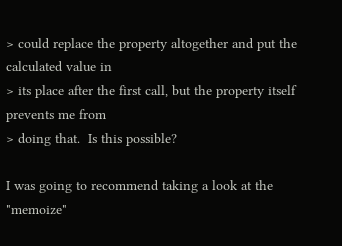> could replace the property altogether and put the calculated value in
> its place after the first call, but the property itself prevents me from
> doing that.  Is this possible?

I was going to recommend taking a look at the "memoize"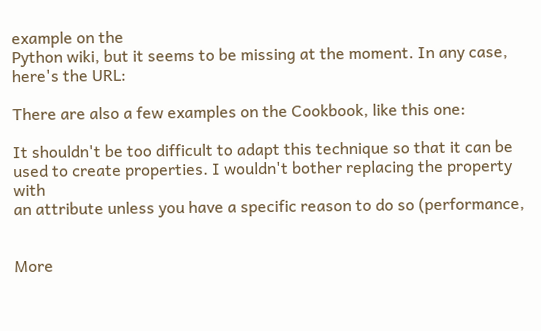example on the
Python wiki, but it seems to be missing at the moment. In any case,
here's the URL:

There are also a few examples on the Cookbook, like this one:

It shouldn't be too difficult to adapt this technique so that it can be
used to create properties. I wouldn't bother replacing the property with
an attribute unless you have a specific reason to do so (performance,


More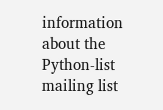information about the Python-list mailing list